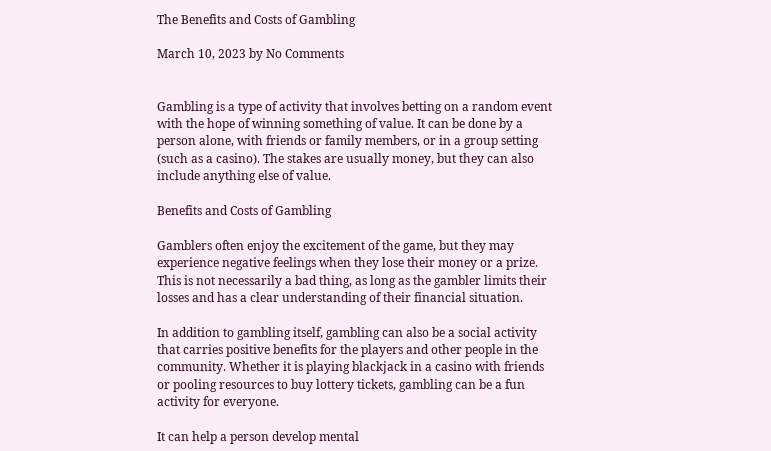The Benefits and Costs of Gambling

March 10, 2023 by No Comments


Gambling is a type of activity that involves betting on a random event with the hope of winning something of value. It can be done by a person alone, with friends or family members, or in a group setting (such as a casino). The stakes are usually money, but they can also include anything else of value.

Benefits and Costs of Gambling

Gamblers often enjoy the excitement of the game, but they may experience negative feelings when they lose their money or a prize. This is not necessarily a bad thing, as long as the gambler limits their losses and has a clear understanding of their financial situation.

In addition to gambling itself, gambling can also be a social activity that carries positive benefits for the players and other people in the community. Whether it is playing blackjack in a casino with friends or pooling resources to buy lottery tickets, gambling can be a fun activity for everyone.

It can help a person develop mental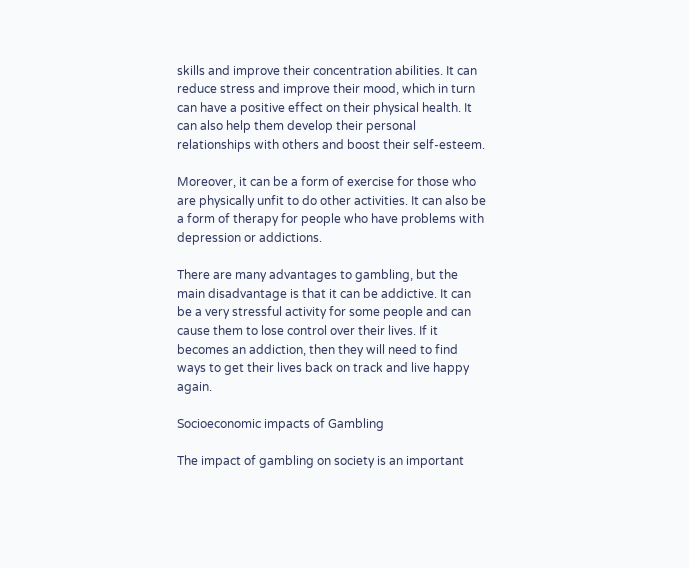skills and improve their concentration abilities. It can reduce stress and improve their mood, which in turn can have a positive effect on their physical health. It can also help them develop their personal relationships with others and boost their self-esteem.

Moreover, it can be a form of exercise for those who are physically unfit to do other activities. It can also be a form of therapy for people who have problems with depression or addictions.

There are many advantages to gambling, but the main disadvantage is that it can be addictive. It can be a very stressful activity for some people and can cause them to lose control over their lives. If it becomes an addiction, then they will need to find ways to get their lives back on track and live happy again.

Socioeconomic impacts of Gambling

The impact of gambling on society is an important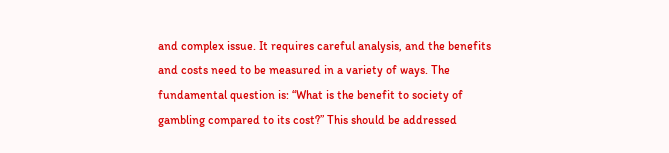and complex issue. It requires careful analysis, and the benefits and costs need to be measured in a variety of ways. The fundamental question is: “What is the benefit to society of gambling compared to its cost?” This should be addressed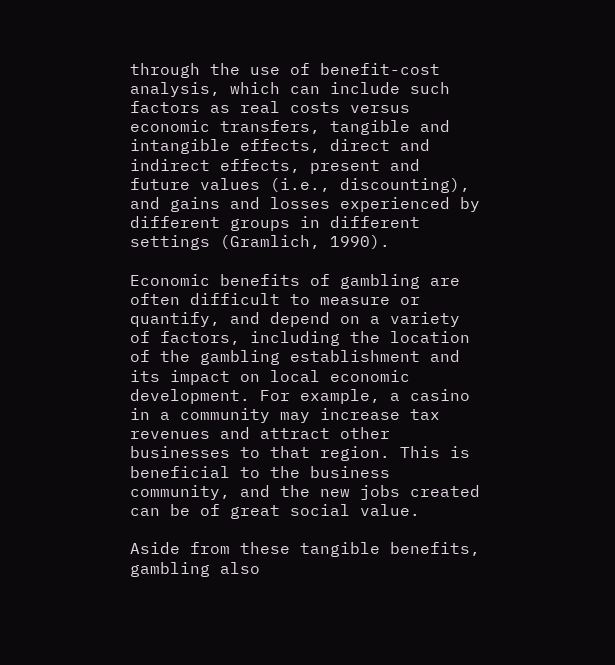through the use of benefit-cost analysis, which can include such factors as real costs versus economic transfers, tangible and intangible effects, direct and indirect effects, present and future values (i.e., discounting), and gains and losses experienced by different groups in different settings (Gramlich, 1990).

Economic benefits of gambling are often difficult to measure or quantify, and depend on a variety of factors, including the location of the gambling establishment and its impact on local economic development. For example, a casino in a community may increase tax revenues and attract other businesses to that region. This is beneficial to the business community, and the new jobs created can be of great social value.

Aside from these tangible benefits, gambling also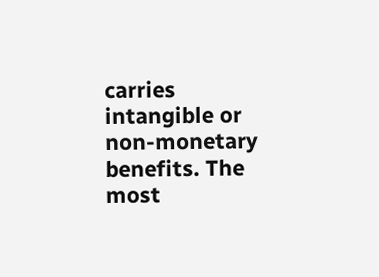carries intangible or non-monetary benefits. The most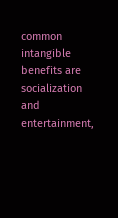common intangible benefits are socialization and entertainment,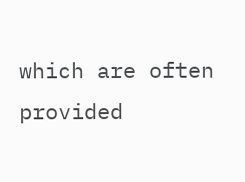which are often provided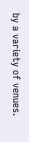by a variety of venues.